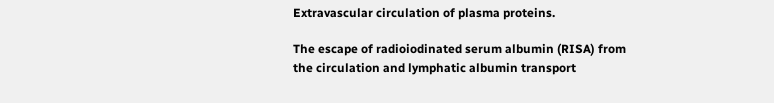Extravascular circulation of plasma proteins.

The escape of radioiodinated serum albumin (RISA) from the circulation and lymphatic albumin transport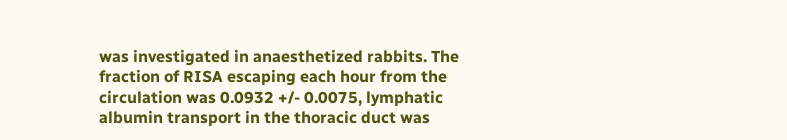was investigated in anaesthetized rabbits. The fraction of RISA escaping each hour from the circulation was 0.0932 +/- 0.0075, lymphatic albumin transport in the thoracic duct was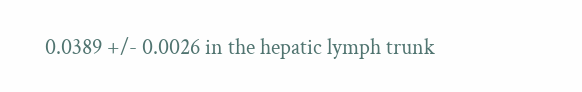0.0389 +/- 0.0026 in the hepatic lymph trunk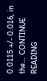0.0115 +/- 0.016, in the… CONTINUE READING